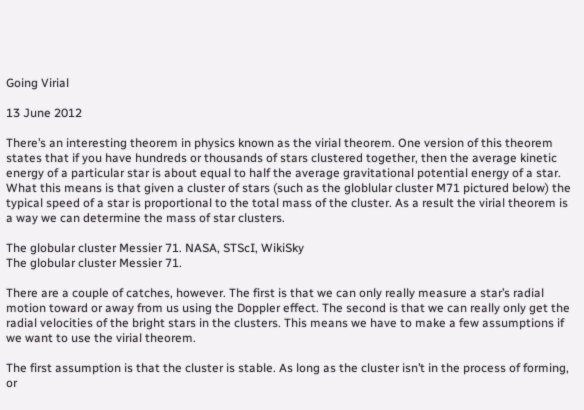Going Virial

13 June 2012

There’s an interesting theorem in physics known as the virial theorem. One version of this theorem states that if you have hundreds or thousands of stars clustered together, then the average kinetic energy of a particular star is about equal to half the average gravitational potential energy of a star. What this means is that given a cluster of stars (such as the globlular cluster M71 pictured below) the typical speed of a star is proportional to the total mass of the cluster. As a result the virial theorem is a way we can determine the mass of star clusters.

The globular cluster Messier 71. NASA, STScI, WikiSky
The globular cluster Messier 71.

There are a couple of catches, however. The first is that we can only really measure a star’s radial motion toward or away from us using the Doppler effect. The second is that we can really only get the radial velocities of the bright stars in the clusters. This means we have to make a few assumptions if we want to use the virial theorem.

The first assumption is that the cluster is stable. As long as the cluster isn’t in the process of forming, or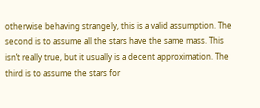otherwise behaving strangely, this is a valid assumption. The second is to assume all the stars have the same mass. This isn’t really true, but it usually is a decent approximation. The third is to assume the stars for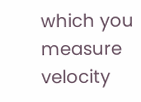which you measure velocity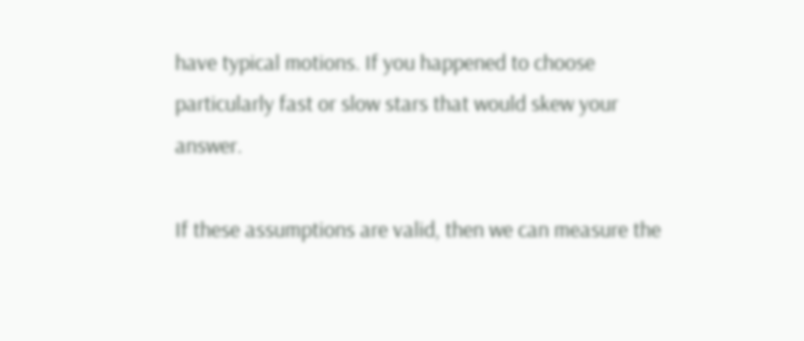have typical motions. If you happened to choose particularly fast or slow stars that would skew your answer.

If these assumptions are valid, then we can measure the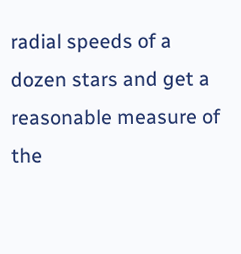radial speeds of a dozen stars and get a reasonable measure of the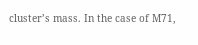cluster’s mass. In the case of M71,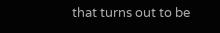that turns out to be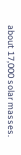about 17,000 solar masses.